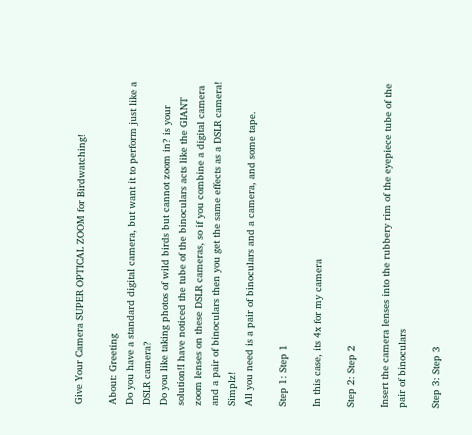Give Your Camera SUPER OPTICAL ZOOM for Birdwatching!

About: Greeting
Do you have a standard digital camera, but want it to perform just like a DSLR camera?
Do you like taking photos of wild birds but cannot zoom in? is your solution!I have noticed the tube of the binoculars acts like the GIANT zoom lenses on these DSLR cameras, so if you combine a digital camera and a pair of binoculars then you get the same effects as a DSLR camera! Simplz!
All you need is a pair of binoculars and a camera, and some tape.

Step 1: Step 1

In this case, its 4x for my camera

Step 2: Step 2

Insert the camera lenses into the rubbery rim of the eyepiece tube of the pair of binoculars

Step 3: Step 3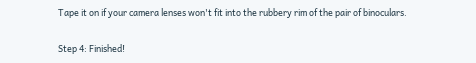Tape it on if your camera lenses won't fit into the rubbery rim of the pair of binoculars.

Step 4: Finished!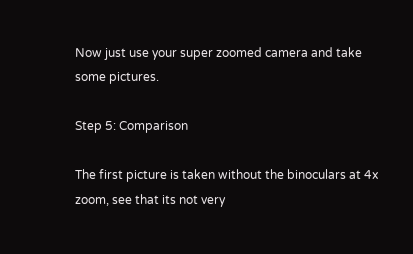Now just use your super zoomed camera and take some pictures.

Step 5: Comparison

The first picture is taken without the binoculars at 4x zoom, see that its not very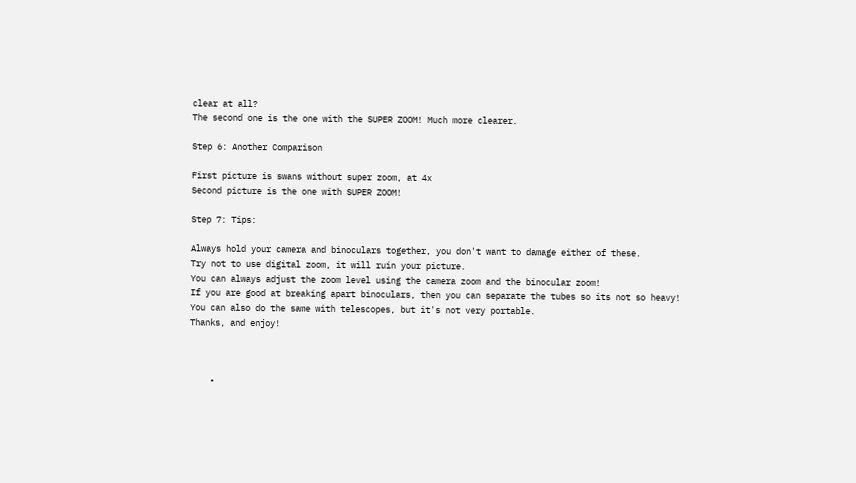clear at all?
The second one is the one with the SUPER ZOOM! Much more clearer.

Step 6: Another Comparison

First picture is swans without super zoom, at 4x
Second picture is the one with SUPER ZOOM!

Step 7: Tips:

Always hold your camera and binoculars together, you don't want to damage either of these.
Try not to use digital zoom, it will ruin your picture.
You can always adjust the zoom level using the camera zoom and the binocular zoom!
If you are good at breaking apart binoculars, then you can separate the tubes so its not so heavy!
You can also do the same with telescopes, but it's not very portable.
Thanks, and enjoy!



    •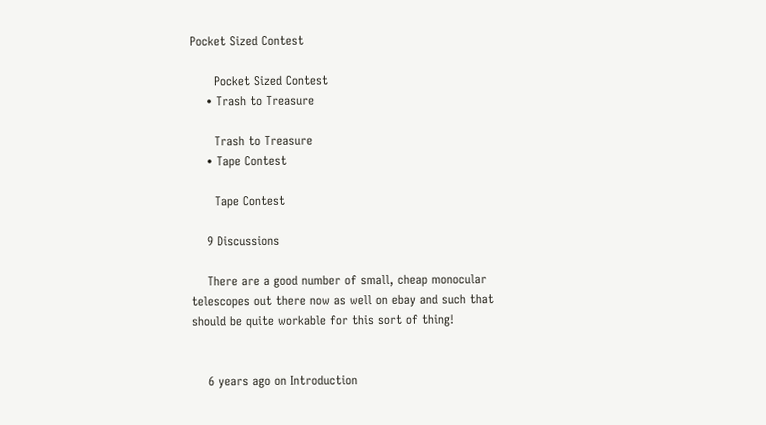Pocket Sized Contest

      Pocket Sized Contest
    • Trash to Treasure

      Trash to Treasure
    • Tape Contest

      Tape Contest

    9 Discussions

    There are a good number of small, cheap monocular telescopes out there now as well on ebay and such that should be quite workable for this sort of thing!


    6 years ago on Introduction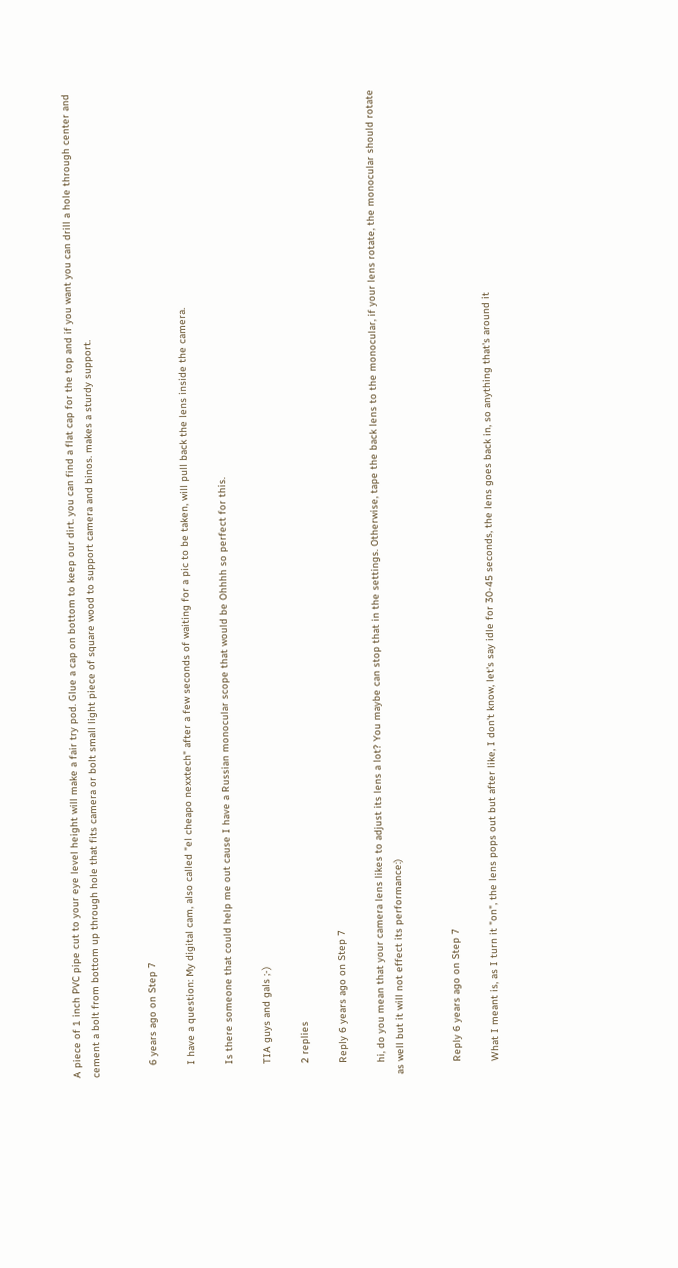A piece of 1 inch PVC pipe cut to your eye level height will make a fair try pod. Glue a cap on bottom to keep our dirt. you can find a flat cap for the top and if you want you can drill a hole through center and cement a bolt from bottom up through hole that fits camera or bolt small light piece of square wood to support camera and binos. makes a sturdy support.


    6 years ago on Step 7

    I have a question: My digital cam, also called "el cheapo nexxtech" after a few seconds of waiting for a pic to be taken, will pull back the lens inside the camera.

    Is there someone that could help me out cause I have a Russian monocular scope that would be Ohhhh so perfect for this.

    TIA guys and gals ;-)

    2 replies

    Reply 6 years ago on Step 7

    hi, do you mean that your camera lens likes to adjust its lens a lot? You maybe can stop that in the settings. Otherwise, tape the back lens to the monocular, if your lens rotate, the monocular should rotate as well but it will not effect its performance:)


    Reply 6 years ago on Step 7

    What I meant is, as I turn it "on", the lens pops out but after like, I don't know, let's say idle for 30-45 seconds, the lens goes back in, so anything that's around it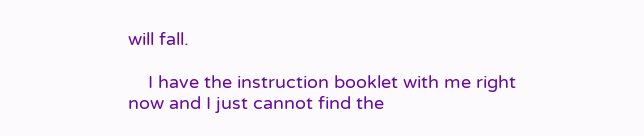will fall.

    I have the instruction booklet with me right now and I just cannot find the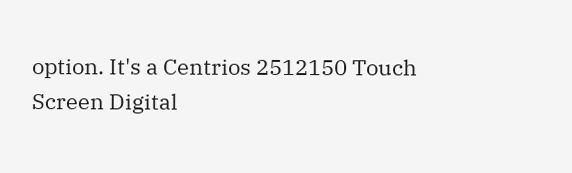option. It's a Centrios 2512150 Touch Screen Digital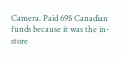Camera. Paid 69$ Canadian funds because it was the in-store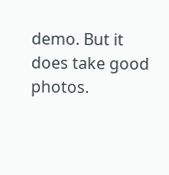demo. But it does take good photos.